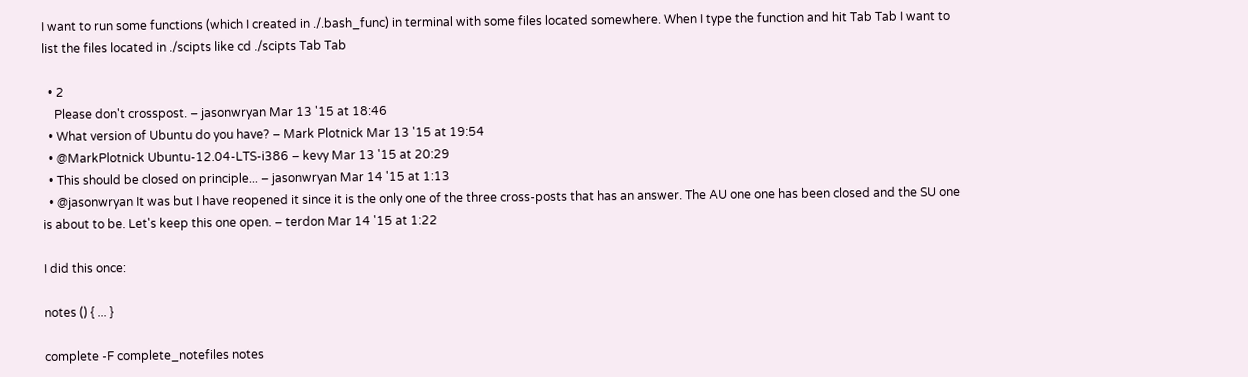I want to run some functions (which I created in ./.bash_func) in terminal with some files located somewhere. When I type the function and hit Tab Tab I want to list the files located in ./scipts like cd ./scipts Tab Tab

  • 2
    Please don't crosspost. – jasonwryan Mar 13 '15 at 18:46
  • What version of Ubuntu do you have? – Mark Plotnick Mar 13 '15 at 19:54
  • @MarkPlotnick Ubuntu-12.04-LTS-i386 – kevy Mar 13 '15 at 20:29
  • This should be closed on principle... – jasonwryan Mar 14 '15 at 1:13
  • @jasonwryan It was but I have reopened it since it is the only one of the three cross-posts that has an answer. The AU one one has been closed and the SU one is about to be. Let's keep this one open. – terdon Mar 14 '15 at 1:22

I did this once:

notes () { ... }

complete -F complete_notefiles notes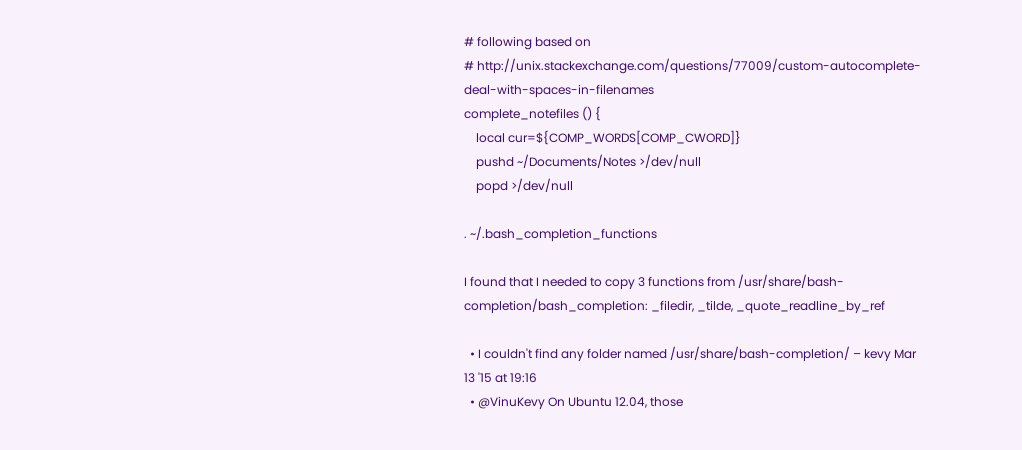# following based on
# http://unix.stackexchange.com/questions/77009/custom-autocomplete-deal-with-spaces-in-filenames
complete_notefiles () {
    local cur=${COMP_WORDS[COMP_CWORD]}
    pushd ~/Documents/Notes >/dev/null
    popd >/dev/null

. ~/.bash_completion_functions

I found that I needed to copy 3 functions from /usr/share/bash-completion/bash_completion: _filedir, _tilde, _quote_readline_by_ref

  • I couldn't find any folder named /usr/share/bash-completion/ – kevy Mar 13 '15 at 19:16
  • @VinuKevy On Ubuntu 12.04, those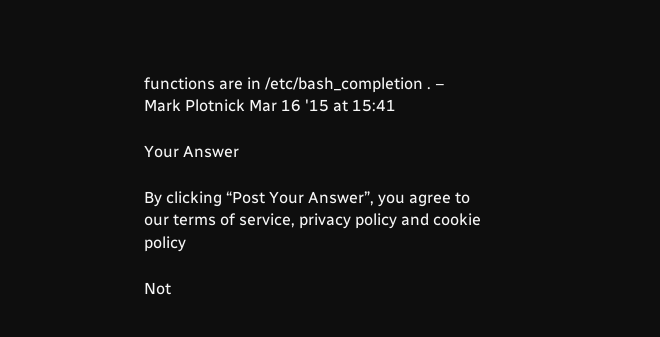functions are in /etc/bash_completion . – Mark Plotnick Mar 16 '15 at 15:41

Your Answer

By clicking “Post Your Answer”, you agree to our terms of service, privacy policy and cookie policy

Not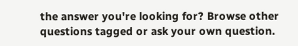the answer you're looking for? Browse other questions tagged or ask your own question.